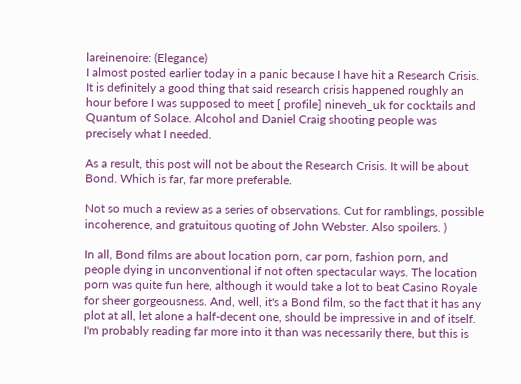lareinenoire: (Elegance)
I almost posted earlier today in a panic because I have hit a Research Crisis. It is definitely a good thing that said research crisis happened roughly an hour before I was supposed to meet [ profile] nineveh_uk for cocktails and Quantum of Solace. Alcohol and Daniel Craig shooting people was precisely what I needed.

As a result, this post will not be about the Research Crisis. It will be about Bond. Which is far, far more preferable.

Not so much a review as a series of observations. Cut for ramblings, possible incoherence, and gratuitous quoting of John Webster. Also spoilers. )

In all, Bond films are about location porn, car porn, fashion porn, and people dying in unconventional if not often spectacular ways. The location porn was quite fun here, although it would take a lot to beat Casino Royale for sheer gorgeousness. And, well, it's a Bond film, so the fact that it has any plot at all, let alone a half-decent one, should be impressive in and of itself. I'm probably reading far more into it than was necessarily there, but this is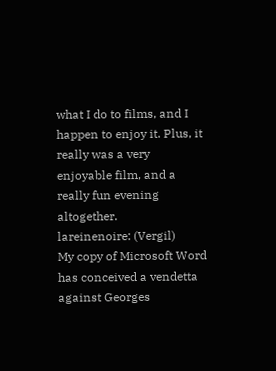what I do to films, and I happen to enjoy it. Plus, it really was a very enjoyable film, and a really fun evening altogether.
lareinenoire: (Vergil)
My copy of Microsoft Word has conceived a vendetta against Georges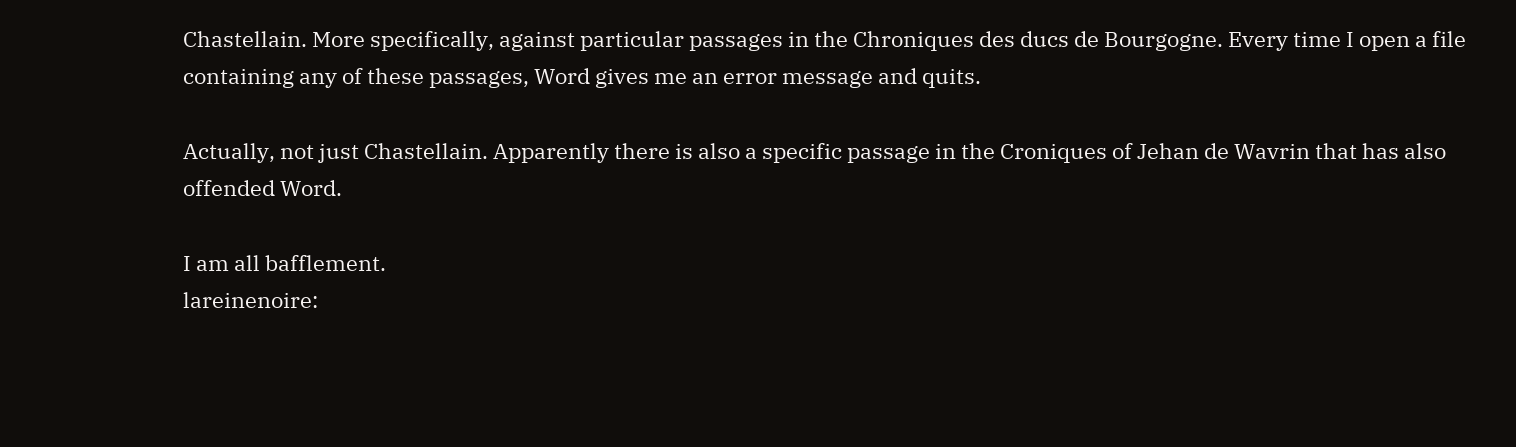Chastellain. More specifically, against particular passages in the Chroniques des ducs de Bourgogne. Every time I open a file containing any of these passages, Word gives me an error message and quits.

Actually, not just Chastellain. Apparently there is also a specific passage in the Croniques of Jehan de Wavrin that has also offended Word.

I am all bafflement.
lareinenoire: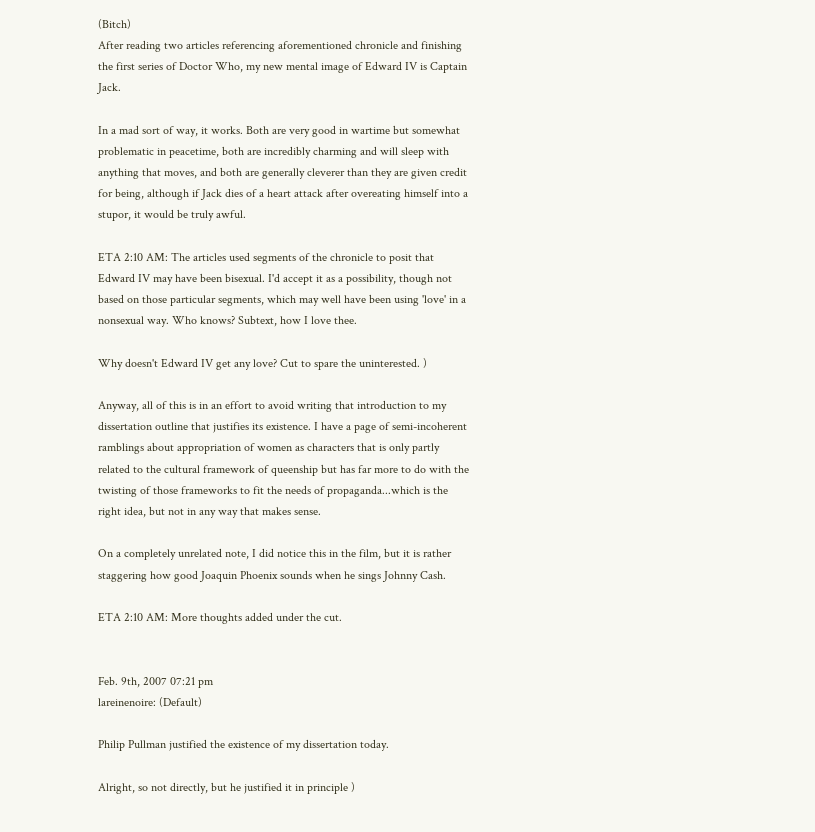(Bitch)
After reading two articles referencing aforementioned chronicle and finishing the first series of Doctor Who, my new mental image of Edward IV is Captain Jack.

In a mad sort of way, it works. Both are very good in wartime but somewhat problematic in peacetime, both are incredibly charming and will sleep with anything that moves, and both are generally cleverer than they are given credit for being, although if Jack dies of a heart attack after overeating himself into a stupor, it would be truly awful.

ETA 2:10 AM: The articles used segments of the chronicle to posit that Edward IV may have been bisexual. I'd accept it as a possibility, though not based on those particular segments, which may well have been using 'love' in a nonsexual way. Who knows? Subtext, how I love thee.

Why doesn't Edward IV get any love? Cut to spare the uninterested. )

Anyway, all of this is in an effort to avoid writing that introduction to my dissertation outline that justifies its existence. I have a page of semi-incoherent ramblings about appropriation of women as characters that is only partly related to the cultural framework of queenship but has far more to do with the twisting of those frameworks to fit the needs of propaganda...which is the right idea, but not in any way that makes sense.

On a completely unrelated note, I did notice this in the film, but it is rather staggering how good Joaquin Phoenix sounds when he sings Johnny Cash.

ETA 2:10 AM: More thoughts added under the cut.


Feb. 9th, 2007 07:21 pm
lareinenoire: (Default)

Philip Pullman justified the existence of my dissertation today.

Alright, so not directly, but he justified it in principle )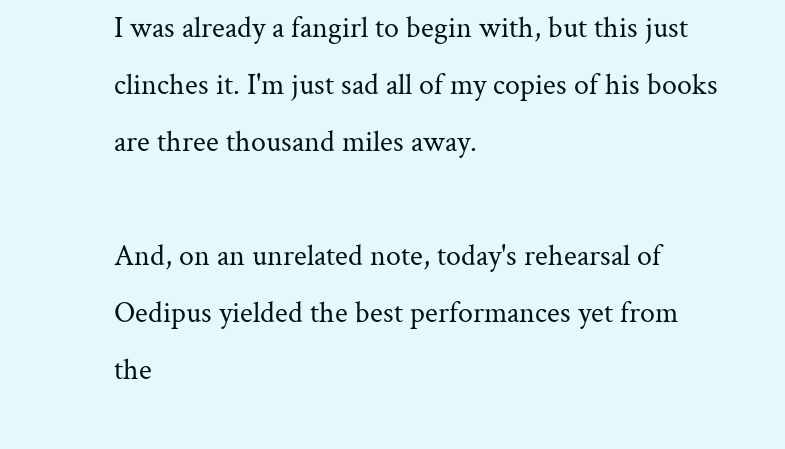I was already a fangirl to begin with, but this just clinches it. I'm just sad all of my copies of his books are three thousand miles away.

And, on an unrelated note, today's rehearsal of Oedipus yielded the best performances yet from the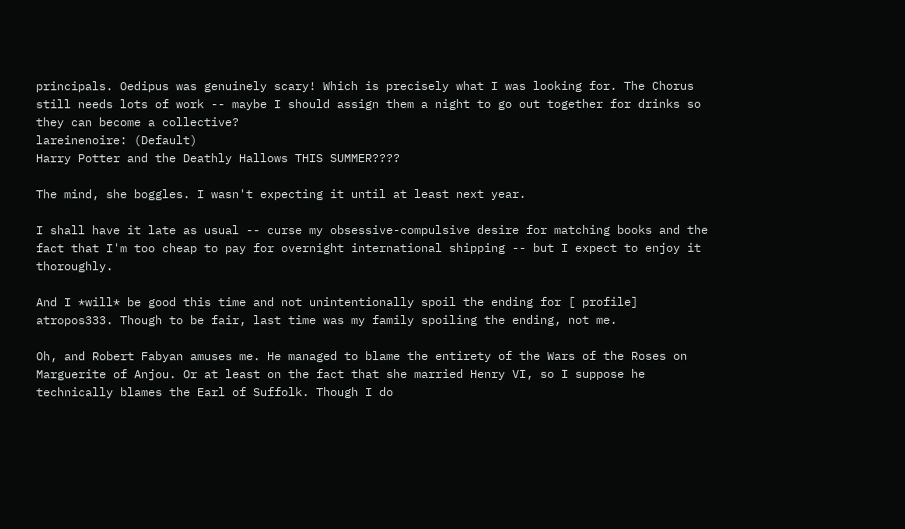principals. Oedipus was genuinely scary! Which is precisely what I was looking for. The Chorus still needs lots of work -- maybe I should assign them a night to go out together for drinks so they can become a collective?
lareinenoire: (Default)
Harry Potter and the Deathly Hallows THIS SUMMER????

The mind, she boggles. I wasn't expecting it until at least next year.

I shall have it late as usual -- curse my obsessive-compulsive desire for matching books and the fact that I'm too cheap to pay for overnight international shipping -- but I expect to enjoy it thoroughly.

And I *will* be good this time and not unintentionally spoil the ending for [ profile] atropos333. Though to be fair, last time was my family spoiling the ending, not me.

Oh, and Robert Fabyan amuses me. He managed to blame the entirety of the Wars of the Roses on Marguerite of Anjou. Or at least on the fact that she married Henry VI, so I suppose he technically blames the Earl of Suffolk. Though I do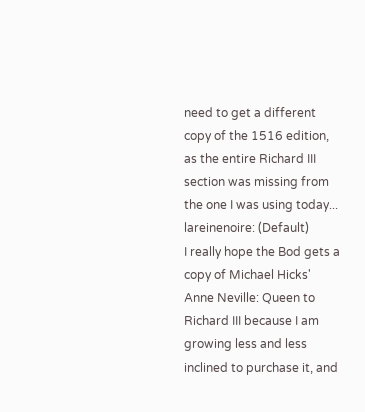need to get a different copy of the 1516 edition, as the entire Richard III section was missing from the one I was using today...
lareinenoire: (Default)
I really hope the Bod gets a copy of Michael Hicks' Anne Neville: Queen to Richard III because I am growing less and less inclined to purchase it, and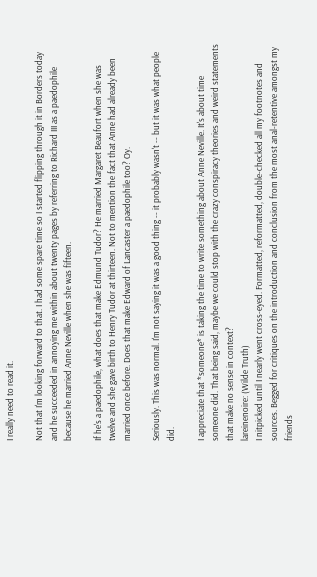I really need to read it.

Not that I'm looking forward to that. I had some spare time so I started flipping through it in Borders today and he succeeded in annoying me within about twenty pages by referring to Richard III as a paedophile because he married Anne Neville when she was fifteen.

If he's a paedophile, what does that make Edmund Tudor? He married Margaret Beaufort when she was twelve and she gave birth to Henry Tudor at thirteen. Not to mention the fact that Anne had already been married once before. Does that make Edward of Lancaster a paedophile too? Oy.

Seriously. This was normal. I'm not saying it was a good thing -- it probably wasn't -- but it was what people did.

I appreciate that *someone* is taking the time to write something about Anne Neville. It's about time someone did. That being said, maybe we could stop with the crazy conspiracy theories and weird statements that make no sense in context?
lareinenoire: (Wilde Truth)
I nitpicked until I nearly went cross-eyed. Formatted, reformatted, double-checked all my footnotes and sources. Begged for critiques on the introduction and conclusion from the most anal-retentive amongst my friends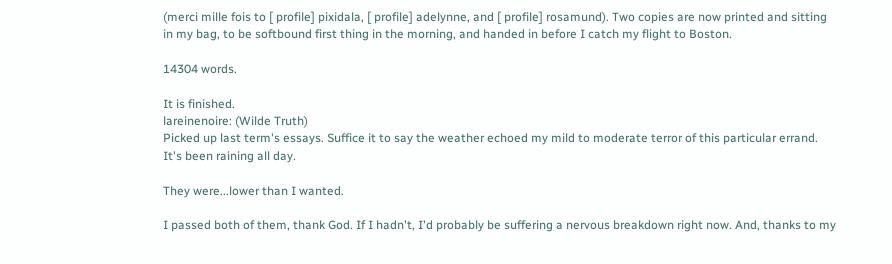(merci mille fois to [ profile] pixidala, [ profile] adelynne, and [ profile] rosamund). Two copies are now printed and sitting in my bag, to be softbound first thing in the morning, and handed in before I catch my flight to Boston.

14304 words.

It is finished.
lareinenoire: (Wilde Truth)
Picked up last term's essays. Suffice it to say the weather echoed my mild to moderate terror of this particular errand. It's been raining all day.

They were...lower than I wanted.

I passed both of them, thank God. If I hadn't, I'd probably be suffering a nervous breakdown right now. And, thanks to my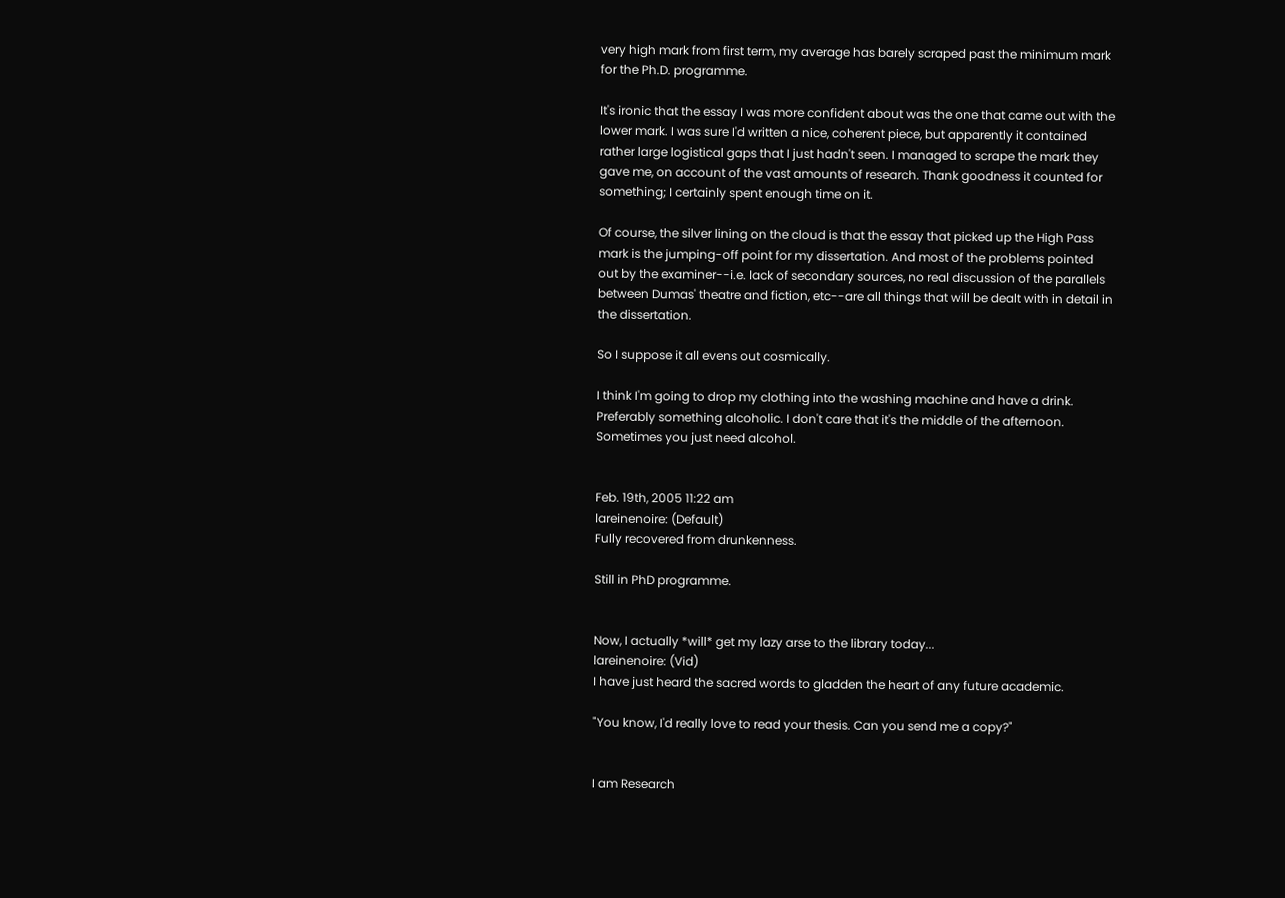very high mark from first term, my average has barely scraped past the minimum mark for the Ph.D. programme.

It's ironic that the essay I was more confident about was the one that came out with the lower mark. I was sure I'd written a nice, coherent piece, but apparently it contained rather large logistical gaps that I just hadn't seen. I managed to scrape the mark they gave me, on account of the vast amounts of research. Thank goodness it counted for something; I certainly spent enough time on it.

Of course, the silver lining on the cloud is that the essay that picked up the High Pass mark is the jumping-off point for my dissertation. And most of the problems pointed out by the examiner--i.e. lack of secondary sources, no real discussion of the parallels between Dumas' theatre and fiction, etc--are all things that will be dealt with in detail in the dissertation.

So I suppose it all evens out cosmically.

I think I'm going to drop my clothing into the washing machine and have a drink. Preferably something alcoholic. I don't care that it's the middle of the afternoon. Sometimes you just need alcohol.


Feb. 19th, 2005 11:22 am
lareinenoire: (Default)
Fully recovered from drunkenness.

Still in PhD programme.


Now, I actually *will* get my lazy arse to the library today...
lareinenoire: (Vid)
I have just heard the sacred words to gladden the heart of any future academic.

"You know, I'd really love to read your thesis. Can you send me a copy?"


I am Research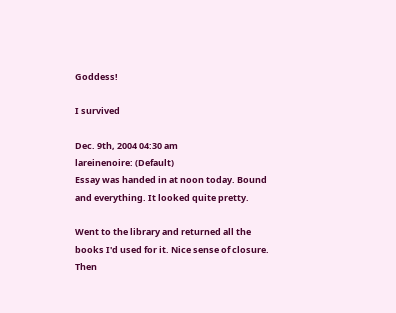Goddess!

I survived

Dec. 9th, 2004 04:30 am
lareinenoire: (Default)
Essay was handed in at noon today. Bound and everything. It looked quite pretty.

Went to the library and returned all the books I'd used for it. Nice sense of closure. Then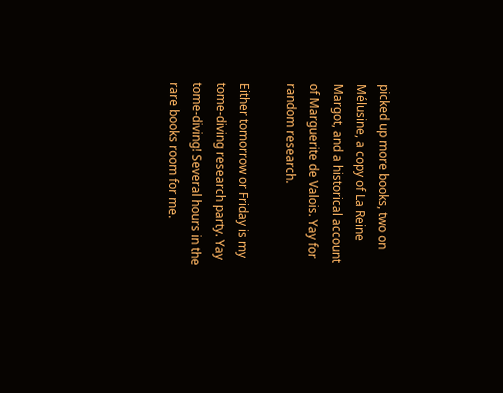picked up more books, two on Mélusine, a copy of La Reine Margot, and a historical account of Marguerite de Valois. Yay for random research.

Either tomorrow or Friday is my tome-diving research party. Yay tome-diving! Several hours in the rare books room for me.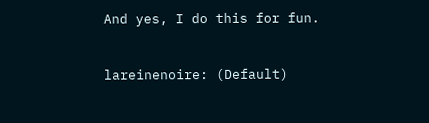And yes, I do this for fun.


lareinenoire: (Default)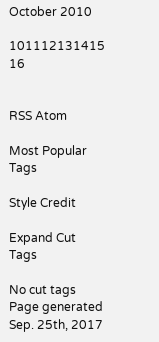October 2010

101112131415 16


RSS Atom

Most Popular Tags

Style Credit

Expand Cut Tags

No cut tags
Page generated Sep. 25th, 2017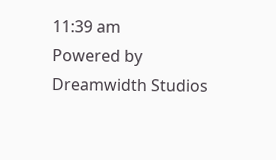11:39 am
Powered by Dreamwidth Studios